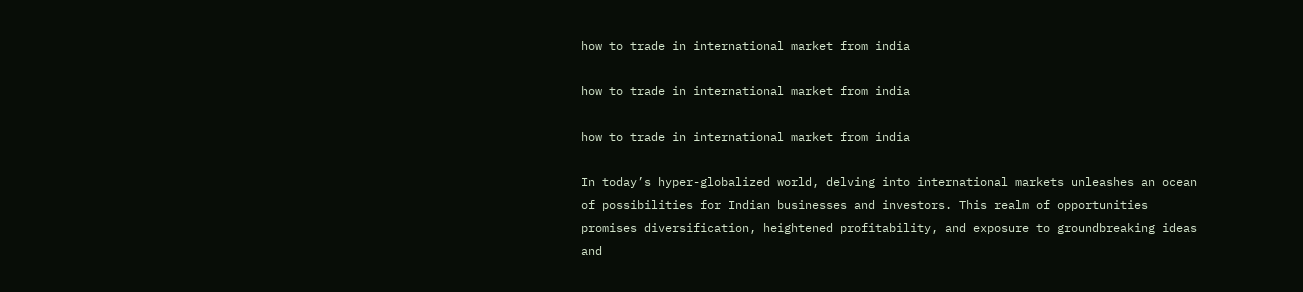how to trade in international market from india

how to trade in international market from india

how to trade in international market from india

In today’s hyper-globalized world, delving into international markets unleashes an ocean of possibilities for Indian businesses and investors. This realm of opportunities promises diversification, heightened profitability, and exposure to groundbreaking ideas and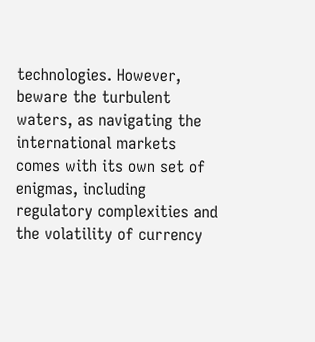technologies. However, beware the turbulent waters, as navigating the international markets comes with its own set of enigmas, including regulatory complexities and the volatility of currency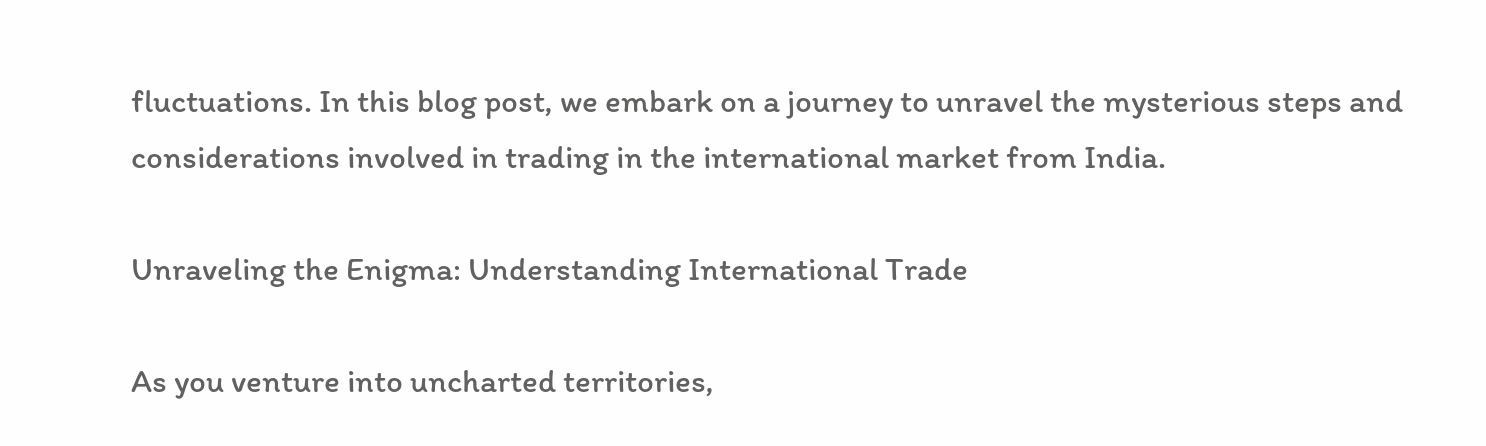fluctuations. In this blog post, we embark on a journey to unravel the mysterious steps and considerations involved in trading in the international market from India.

Unraveling the Enigma: Understanding International Trade

As you venture into uncharted territories,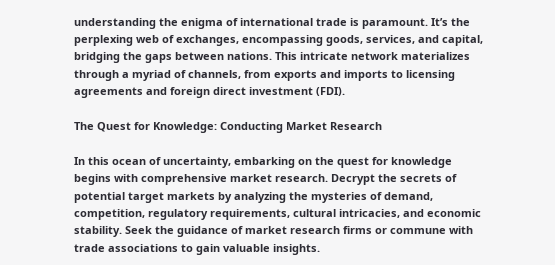understanding the enigma of international trade is paramount. It’s the perplexing web of exchanges, encompassing goods, services, and capital, bridging the gaps between nations. This intricate network materializes through a myriad of channels, from exports and imports to licensing agreements and foreign direct investment (FDI).

The Quest for Knowledge: Conducting Market Research

In this ocean of uncertainty, embarking on the quest for knowledge begins with comprehensive market research. Decrypt the secrets of potential target markets by analyzing the mysteries of demand, competition, regulatory requirements, cultural intricacies, and economic stability. Seek the guidance of market research firms or commune with trade associations to gain valuable insights.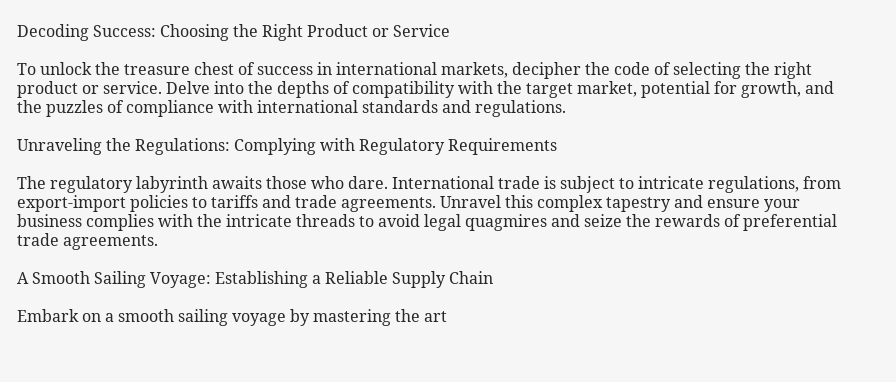Decoding Success: Choosing the Right Product or Service

To unlock the treasure chest of success in international markets, decipher the code of selecting the right product or service. Delve into the depths of compatibility with the target market, potential for growth, and the puzzles of compliance with international standards and regulations.

Unraveling the Regulations: Complying with Regulatory Requirements

The regulatory labyrinth awaits those who dare. International trade is subject to intricate regulations, from export-import policies to tariffs and trade agreements. Unravel this complex tapestry and ensure your business complies with the intricate threads to avoid legal quagmires and seize the rewards of preferential trade agreements.

A Smooth Sailing Voyage: Establishing a Reliable Supply Chain

Embark on a smooth sailing voyage by mastering the art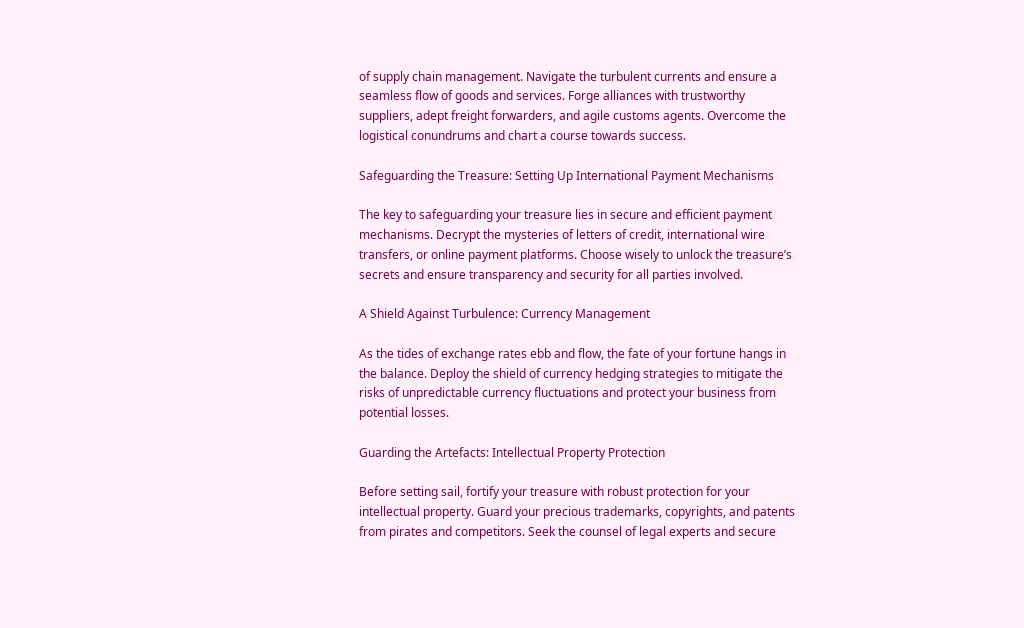of supply chain management. Navigate the turbulent currents and ensure a seamless flow of goods and services. Forge alliances with trustworthy suppliers, adept freight forwarders, and agile customs agents. Overcome the logistical conundrums and chart a course towards success.

Safeguarding the Treasure: Setting Up International Payment Mechanisms

The key to safeguarding your treasure lies in secure and efficient payment mechanisms. Decrypt the mysteries of letters of credit, international wire transfers, or online payment platforms. Choose wisely to unlock the treasure’s secrets and ensure transparency and security for all parties involved.

A Shield Against Turbulence: Currency Management

As the tides of exchange rates ebb and flow, the fate of your fortune hangs in the balance. Deploy the shield of currency hedging strategies to mitigate the risks of unpredictable currency fluctuations and protect your business from potential losses.

Guarding the Artefacts: Intellectual Property Protection

Before setting sail, fortify your treasure with robust protection for your intellectual property. Guard your precious trademarks, copyrights, and patents from pirates and competitors. Seek the counsel of legal experts and secure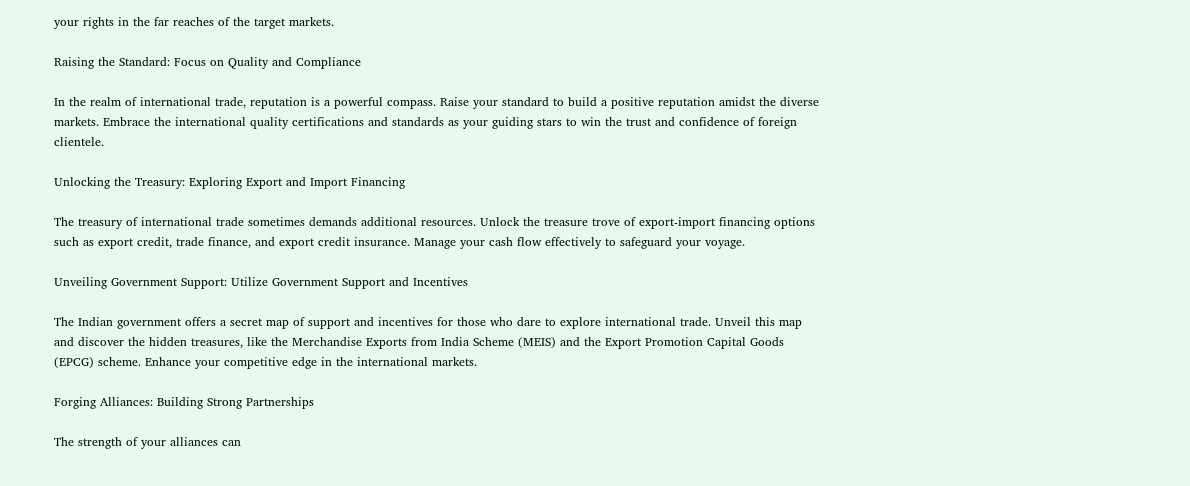your rights in the far reaches of the target markets.

Raising the Standard: Focus on Quality and Compliance

In the realm of international trade, reputation is a powerful compass. Raise your standard to build a positive reputation amidst the diverse markets. Embrace the international quality certifications and standards as your guiding stars to win the trust and confidence of foreign clientele.

Unlocking the Treasury: Exploring Export and Import Financing

The treasury of international trade sometimes demands additional resources. Unlock the treasure trove of export-import financing options such as export credit, trade finance, and export credit insurance. Manage your cash flow effectively to safeguard your voyage.

Unveiling Government Support: Utilize Government Support and Incentives

The Indian government offers a secret map of support and incentives for those who dare to explore international trade. Unveil this map and discover the hidden treasures, like the Merchandise Exports from India Scheme (MEIS) and the Export Promotion Capital Goods (EPCG) scheme. Enhance your competitive edge in the international markets.

Forging Alliances: Building Strong Partnerships

The strength of your alliances can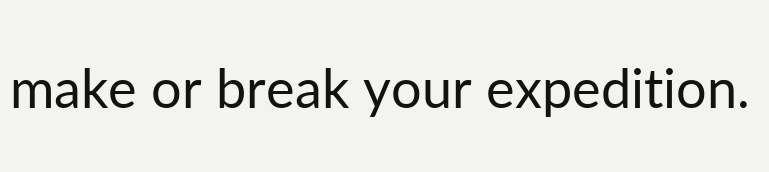make or break your expedition.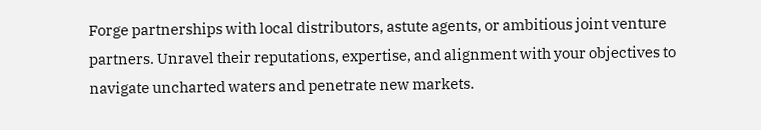Forge partnerships with local distributors, astute agents, or ambitious joint venture partners. Unravel their reputations, expertise, and alignment with your objectives to navigate uncharted waters and penetrate new markets.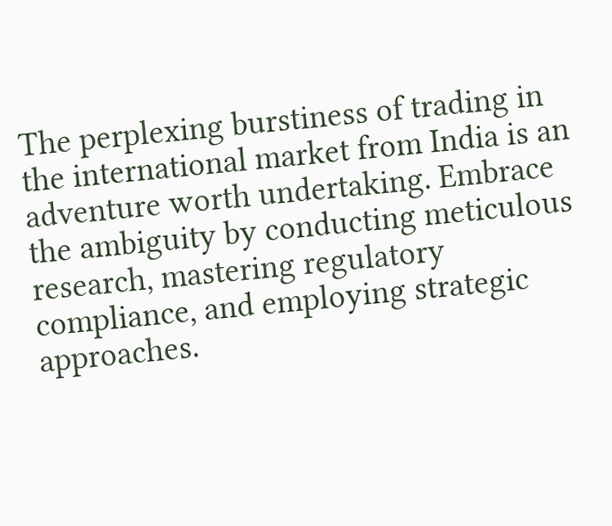The perplexing burstiness of trading in the international market from India is an adventure worth undertaking. Embrace the ambiguity by conducting meticulous research, mastering regulatory compliance, and employing strategic approaches.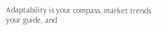Adaptability is your compass, market trends your guide, and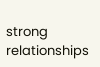strong relationships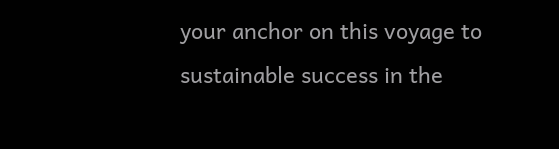your anchor on this voyage to sustainable success in the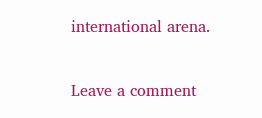international arena.

Leave a comment